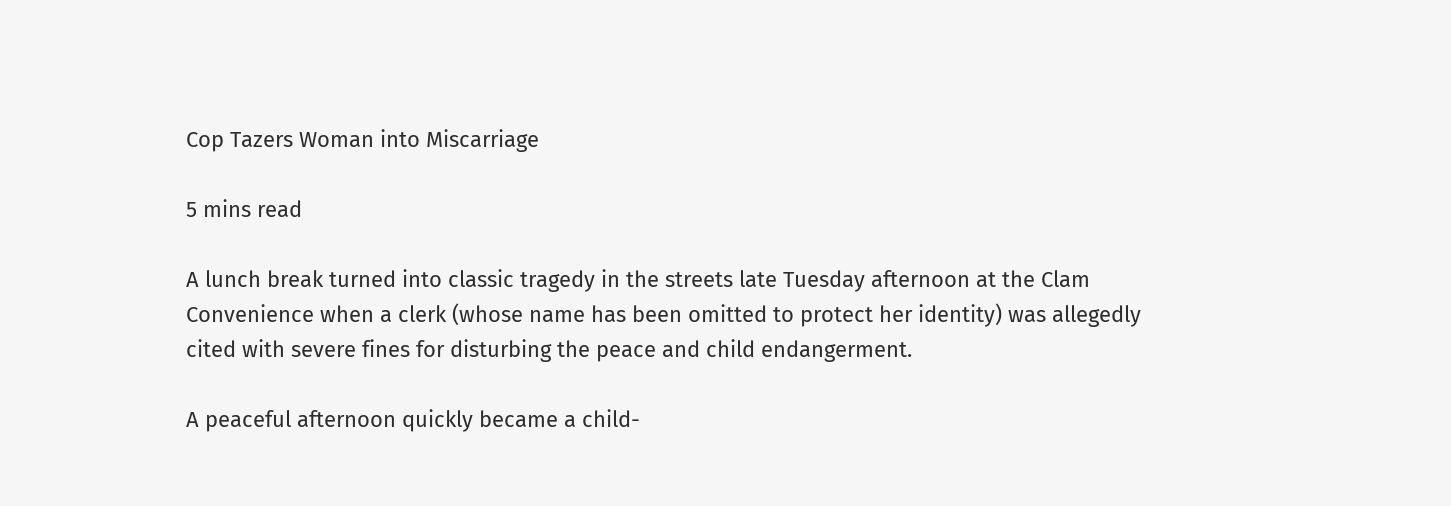Cop Tazers Woman into Miscarriage

5 mins read

A lunch break turned into classic tragedy in the streets late Tuesday afternoon at the Clam Convenience when a clerk (whose name has been omitted to protect her identity) was allegedly cited with severe fines for disturbing the peace and child endangerment.

A peaceful afternoon quickly became a child-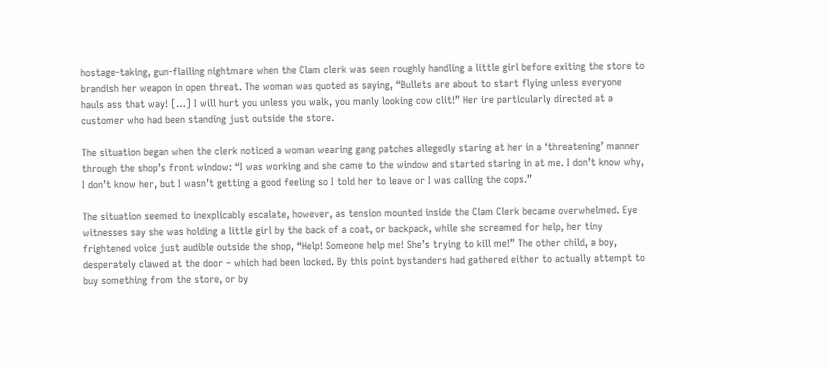hostage-taking, gun-flailing nightmare when the Clam clerk was seen roughly handling a little girl before exiting the store to brandish her weapon in open threat. The woman was quoted as saying, “Bullets are about to start flying unless everyone hauls ass that way! […] I will hurt you unless you walk, you manly looking cow clit!” Her ire particularly directed at a customer who had been standing just outside the store.

The situation began when the clerk noticed a woman wearing gang patches allegedly staring at her in a ‘threatening’ manner through the shop’s front window: “I was working and she came to the window and started staring in at me. I don’t know why, I don’t know her, but I wasn’t getting a good feeling so I told her to leave or I was calling the cops.”

The situation seemed to inexplicably escalate, however, as tension mounted inside the Clam Clerk became overwhelmed. Eye witnesses say she was holding a little girl by the back of a coat, or backpack, while she screamed for help, her tiny frightened voice just audible outside the shop, “Help! Someone help me! She’s trying to kill me!” The other child, a boy, desperately clawed at the door – which had been locked. By this point bystanders had gathered either to actually attempt to buy something from the store, or by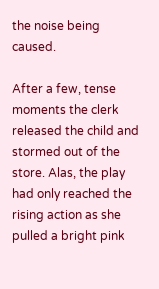the noise being caused.

After a few, tense moments the clerk released the child and stormed out of the store. Alas, the play had only reached the rising action as she pulled a bright pink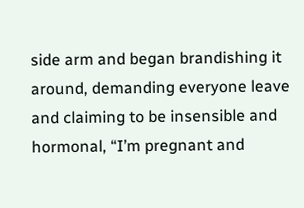side arm and began brandishing it around, demanding everyone leave and claiming to be insensible and hormonal, “I’m pregnant and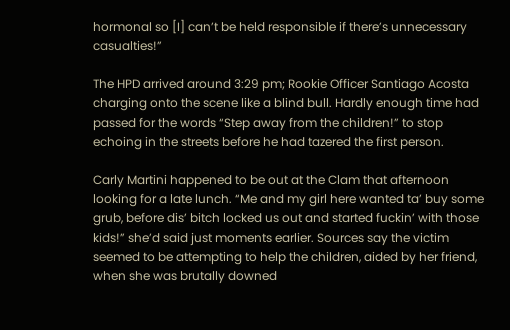hormonal so [I] can’t be held responsible if there’s unnecessary casualties!”

The HPD arrived around 3:29 pm; Rookie Officer Santiago Acosta charging onto the scene like a blind bull. Hardly enough time had passed for the words “Step away from the children!” to stop echoing in the streets before he had tazered the first person.

Carly Martini happened to be out at the Clam that afternoon looking for a late lunch. “Me and my girl here wanted ta’ buy some grub, before dis’ bitch locked us out and started fuckin’ with those kids!” she’d said just moments earlier. Sources say the victim seemed to be attempting to help the children, aided by her friend, when she was brutally downed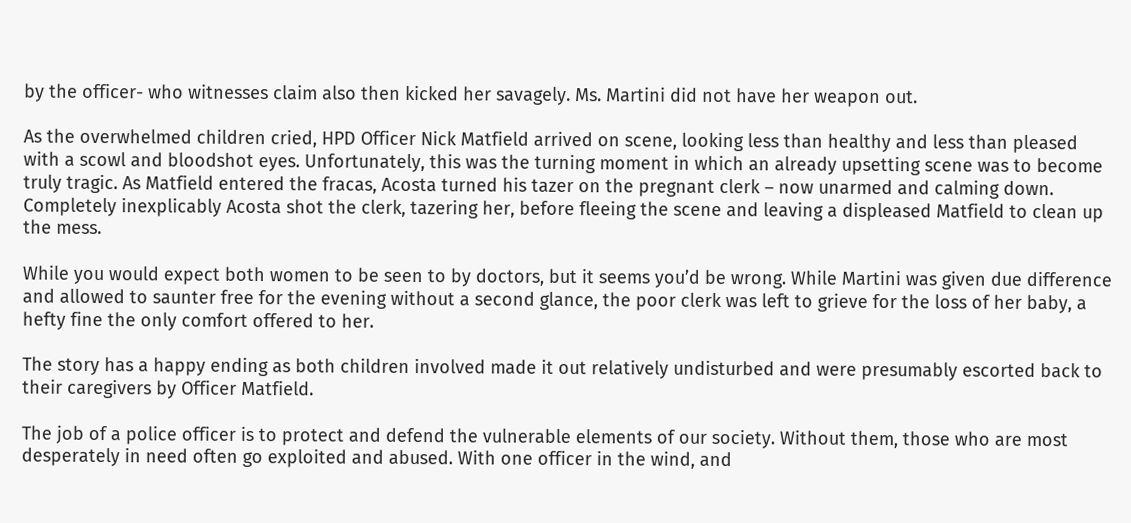by the officer- who witnesses claim also then kicked her savagely. Ms. Martini did not have her weapon out.

As the overwhelmed children cried, HPD Officer Nick Matfield arrived on scene, looking less than healthy and less than pleased with a scowl and bloodshot eyes. Unfortunately, this was the turning moment in which an already upsetting scene was to become truly tragic. As Matfield entered the fracas, Acosta turned his tazer on the pregnant clerk – now unarmed and calming down. Completely inexplicably Acosta shot the clerk, tazering her, before fleeing the scene and leaving a displeased Matfield to clean up the mess.

While you would expect both women to be seen to by doctors, but it seems you’d be wrong. While Martini was given due difference and allowed to saunter free for the evening without a second glance, the poor clerk was left to grieve for the loss of her baby, a hefty fine the only comfort offered to her.

The story has a happy ending as both children involved made it out relatively undisturbed and were presumably escorted back to their caregivers by Officer Matfield.

The job of a police officer is to protect and defend the vulnerable elements of our society. Without them, those who are most desperately in need often go exploited and abused. With one officer in the wind, and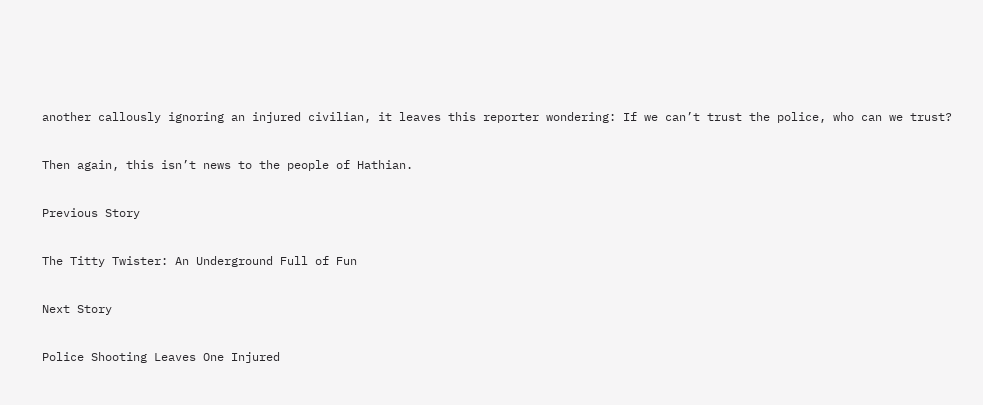another callously ignoring an injured civilian, it leaves this reporter wondering: If we can’t trust the police, who can we trust?

Then again, this isn’t news to the people of Hathian.

Previous Story

The Titty Twister: An Underground Full of Fun

Next Story

Police Shooting Leaves One Injured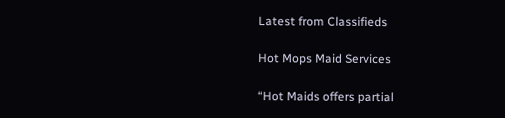Latest from Classifieds

Hot Mops Maid Services

“Hot Maids offers partial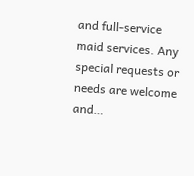and full-service maid services. Any special requests or needs are welcome and…